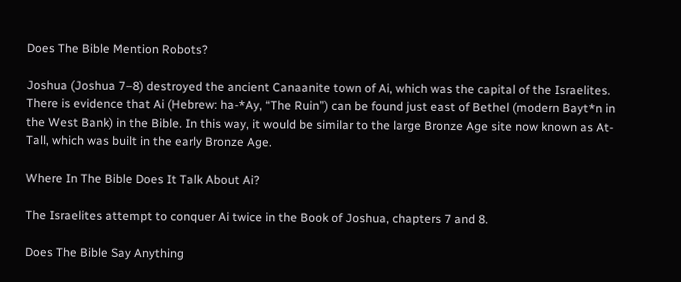Does The Bible Mention Robots?

Joshua (Joshua 7–8) destroyed the ancient Canaanite town of Ai, which was the capital of the Israelites. There is evidence that Ai (Hebrew: ha-*Ay, “The Ruin”) can be found just east of Bethel (modern Bayt*n in the West Bank) in the Bible. In this way, it would be similar to the large Bronze Age site now known as At-Tall, which was built in the early Bronze Age.

Where In The Bible Does It Talk About Ai?

The Israelites attempt to conquer Ai twice in the Book of Joshua, chapters 7 and 8.

Does The Bible Say Anything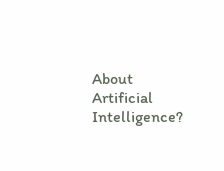About Artificial Intelligence?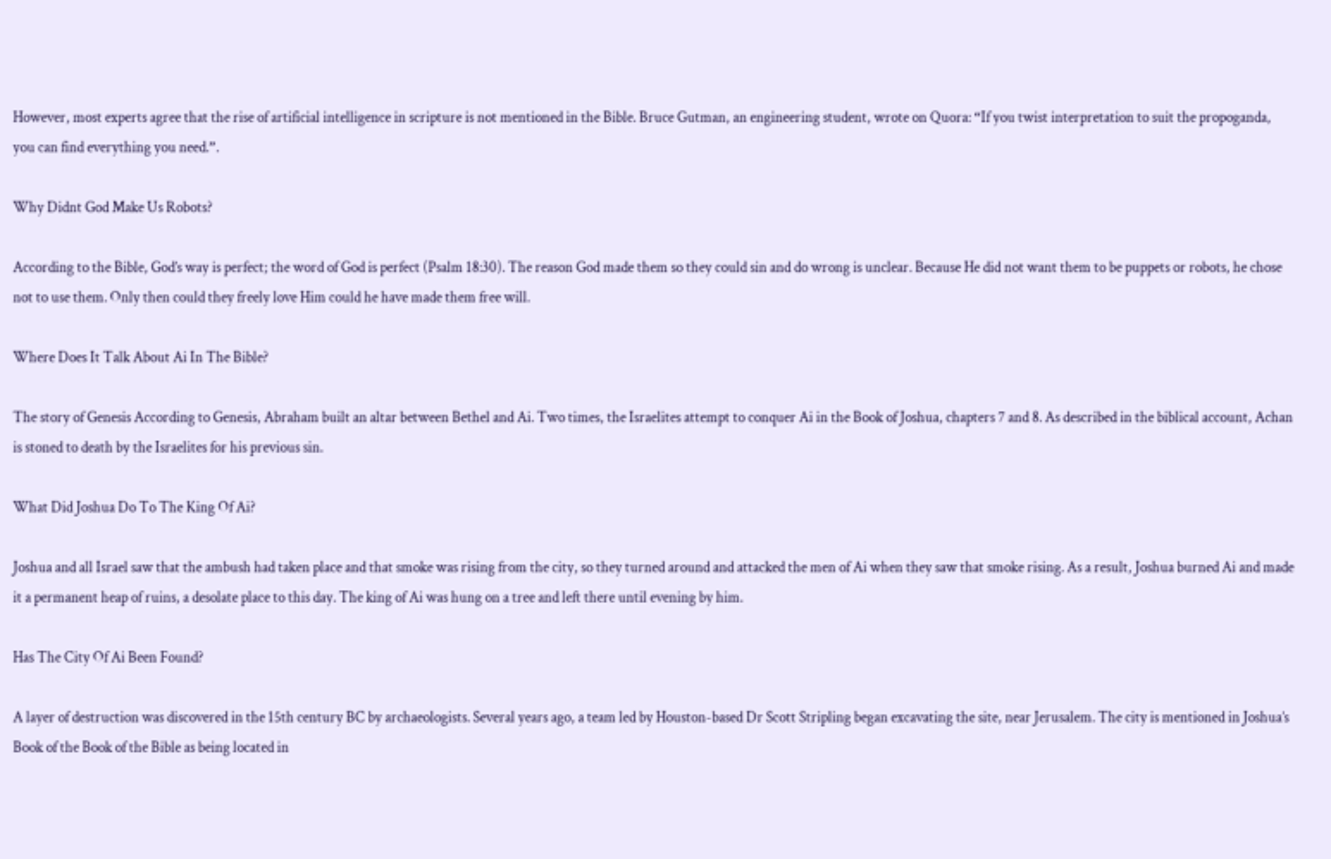However, most experts agree that the rise of artificial intelligence in scripture is not mentioned in the Bible. Bruce Gutman, an engineering student, wrote on Quora: “If you twist interpretation to suit the propoganda, you can find everything you need.”.

Why Didnt God Make Us Robots?

According to the Bible, God’s way is perfect; the word of God is perfect (Psalm 18:30). The reason God made them so they could sin and do wrong is unclear. Because He did not want them to be puppets or robots, he chose not to use them. Only then could they freely love Him could he have made them free will.

Where Does It Talk About Ai In The Bible?

The story of Genesis According to Genesis, Abraham built an altar between Bethel and Ai. Two times, the Israelites attempt to conquer Ai in the Book of Joshua, chapters 7 and 8. As described in the biblical account, Achan is stoned to death by the Israelites for his previous sin.

What Did Joshua Do To The King Of Ai?

Joshua and all Israel saw that the ambush had taken place and that smoke was rising from the city, so they turned around and attacked the men of Ai when they saw that smoke rising. As a result, Joshua burned Ai and made it a permanent heap of ruins, a desolate place to this day. The king of Ai was hung on a tree and left there until evening by him.

Has The City Of Ai Been Found?

A layer of destruction was discovered in the 15th century BC by archaeologists. Several years ago, a team led by Houston-based Dr Scott Stripling began excavating the site, near Jerusalem. The city is mentioned in Joshua’s Book of the Book of the Bible as being located in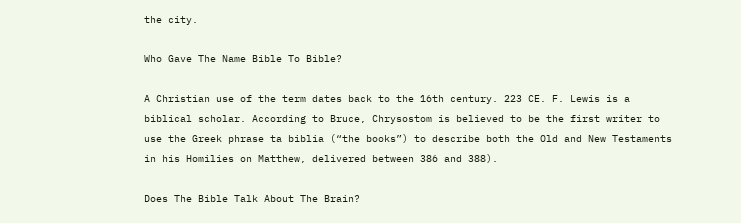the city.

Who Gave The Name Bible To Bible?

A Christian use of the term dates back to the 16th century. 223 CE. F. Lewis is a biblical scholar. According to Bruce, Chrysostom is believed to be the first writer to use the Greek phrase ta biblia (“the books”) to describe both the Old and New Testaments in his Homilies on Matthew, delivered between 386 and 388).

Does The Bible Talk About The Brain?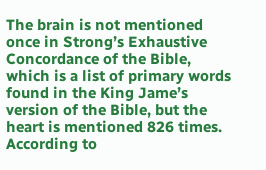The brain is not mentioned once in Strong’s Exhaustive Concordance of the Bible, which is a list of primary words found in the King Jame’s version of the Bible, but the heart is mentioned 826 times. According to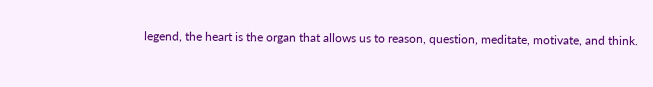legend, the heart is the organ that allows us to reason, question, meditate, motivate, and think.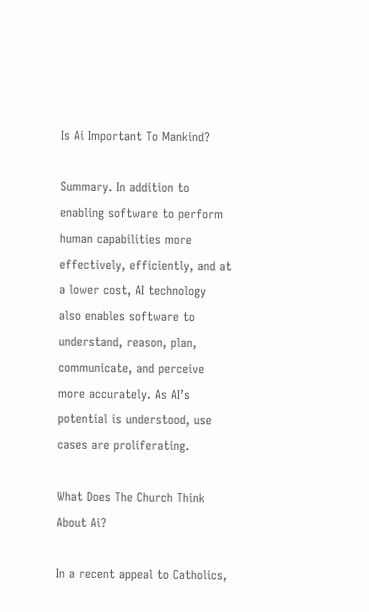Is Ai Important To Mankind?

Summary. In addition to enabling software to perform human capabilities more effectively, efficiently, and at a lower cost, AI technology also enables software to understand, reason, plan, communicate, and perceive more accurately. As AI’s potential is understood, use cases are proliferating.

What Does The Church Think About Ai?

In a recent appeal to Catholics,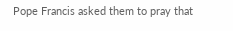Pope Francis asked them to pray that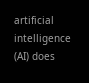artificial intelligence (AI) does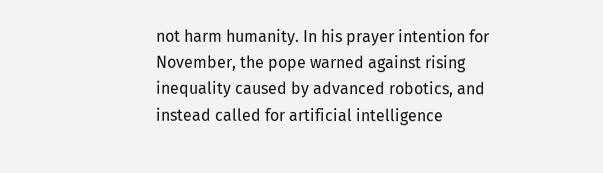not harm humanity. In his prayer intention for November, the pope warned against rising inequality caused by advanced robotics, and instead called for artificial intelligence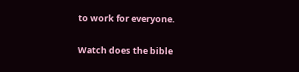to work for everyone.

Watch does the bible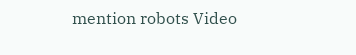mention robots Video